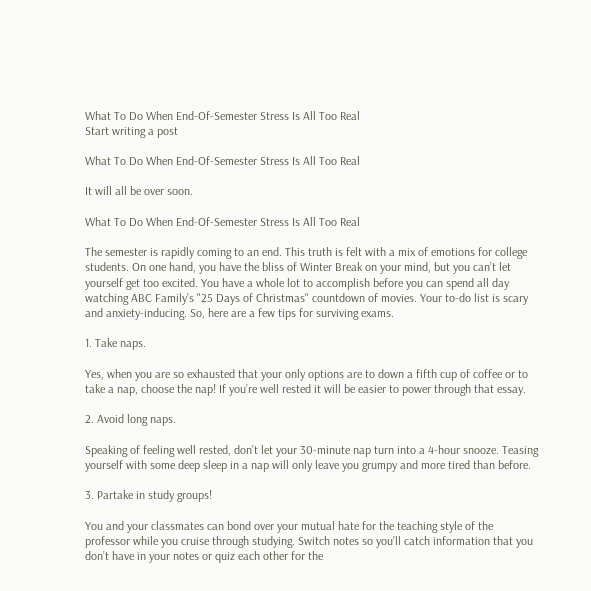What To Do When End-Of-Semester Stress Is All Too Real
Start writing a post

What To Do When End-Of-Semester Stress Is All Too Real

It will all be over soon.

What To Do When End-Of-Semester Stress Is All Too Real

The semester is rapidly coming to an end. This truth is felt with a mix of emotions for college students. On one hand, you have the bliss of Winter Break on your mind, but you can’t let yourself get too excited. You have a whole lot to accomplish before you can spend all day watching ABC Family’s "25 Days of Christmas" countdown of movies. Your to-do list is scary and anxiety-inducing. So, here are a few tips for surviving exams.

1. Take naps.

Yes, when you are so exhausted that your only options are to down a fifth cup of coffee or to take a nap, choose the nap! If you’re well rested it will be easier to power through that essay.

2. Avoid long naps.

Speaking of feeling well rested, don’t let your 30-minute nap turn into a 4-hour snooze. Teasing yourself with some deep sleep in a nap will only leave you grumpy and more tired than before.

3. Partake in study groups!

You and your classmates can bond over your mutual hate for the teaching style of the professor while you cruise through studying. Switch notes so you’ll catch information that you don’t have in your notes or quiz each other for the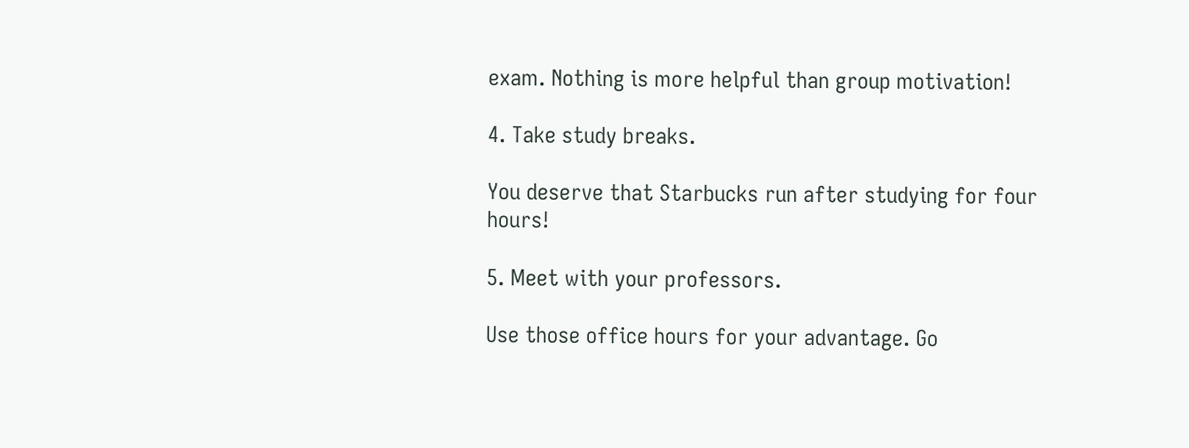exam. Nothing is more helpful than group motivation!

4. Take study breaks.

You deserve that Starbucks run after studying for four hours!

5. Meet with your professors.

Use those office hours for your advantage. Go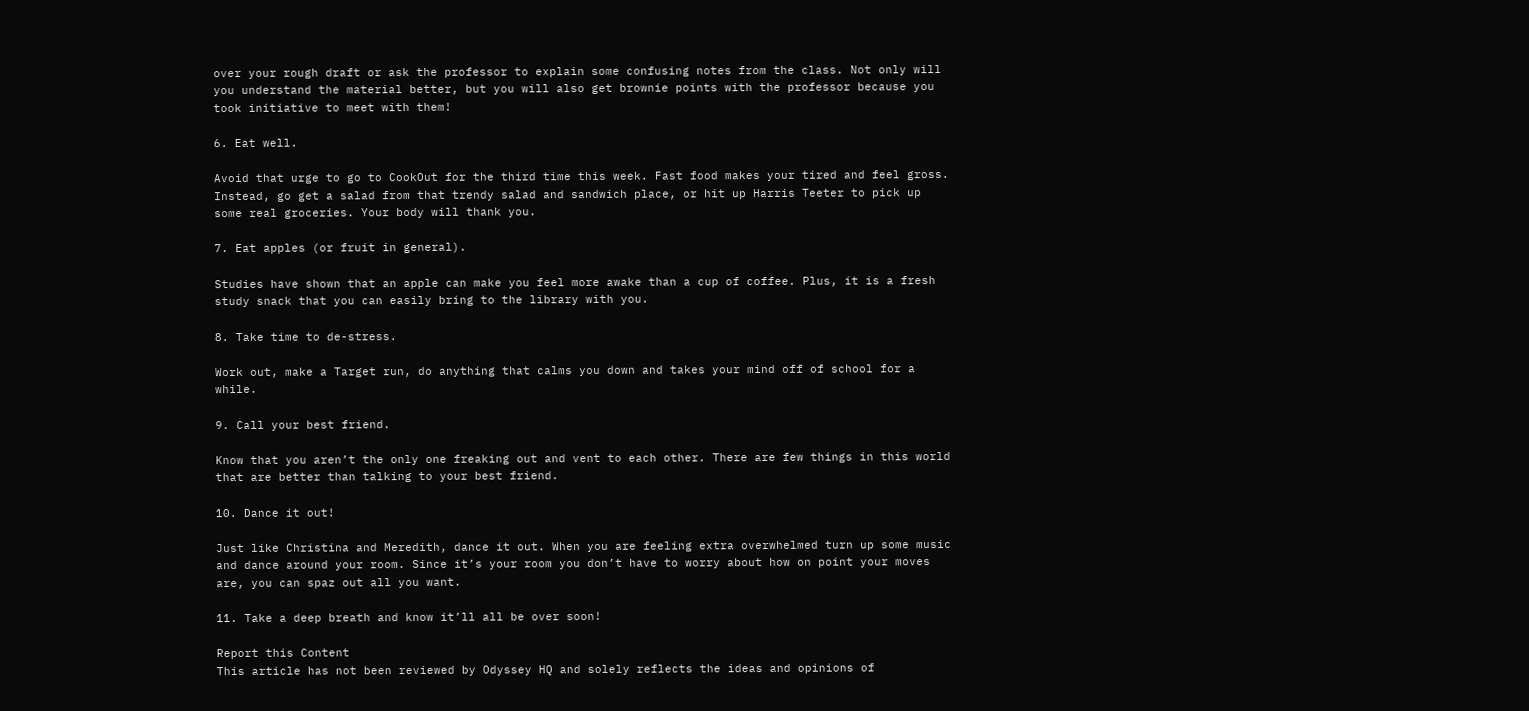over your rough draft or ask the professor to explain some confusing notes from the class. Not only will you understand the material better, but you will also get brownie points with the professor because you took initiative to meet with them!

6. Eat well.

Avoid that urge to go to CookOut for the third time this week. Fast food makes your tired and feel gross. Instead, go get a salad from that trendy salad and sandwich place, or hit up Harris Teeter to pick up some real groceries. Your body will thank you.

7. Eat apples (or fruit in general).

Studies have shown that an apple can make you feel more awake than a cup of coffee. Plus, it is a fresh study snack that you can easily bring to the library with you.

8. Take time to de-stress.

Work out, make a Target run, do anything that calms you down and takes your mind off of school for a while.

9. Call your best friend.

Know that you aren’t the only one freaking out and vent to each other. There are few things in this world that are better than talking to your best friend.

10. Dance it out!

Just like Christina and Meredith, dance it out. When you are feeling extra overwhelmed turn up some music and dance around your room. Since it’s your room you don’t have to worry about how on point your moves are, you can spaz out all you want.

11. Take a deep breath and know it’ll all be over soon!

Report this Content
This article has not been reviewed by Odyssey HQ and solely reflects the ideas and opinions of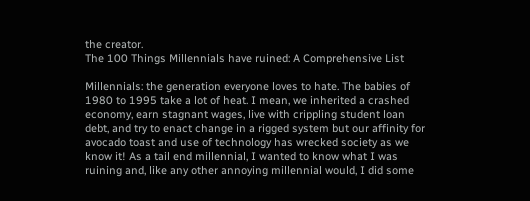the creator.
The 100 Things Millennials have ruined: A Comprehensive List

Millennials: the generation everyone loves to hate. The babies of 1980 to 1995 take a lot of heat. I mean, we inherited a crashed economy, earn stagnant wages, live with crippling student loan debt, and try to enact change in a rigged system but our affinity for avocado toast and use of technology has wrecked society as we know it! As a tail end millennial, I wanted to know what I was ruining and, like any other annoying millennial would, I did some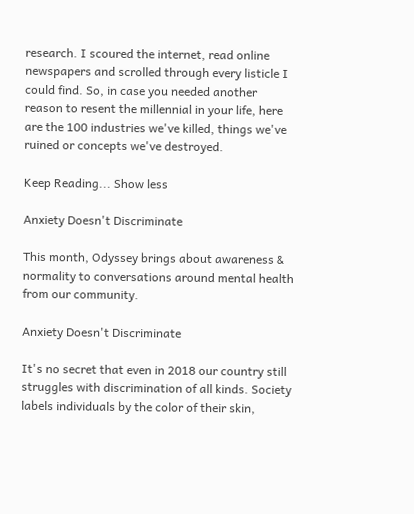research. I scoured the internet, read online newspapers and scrolled through every listicle I could find. So, in case you needed another reason to resent the millennial in your life, here are the 100 industries we've killed, things we've ruined or concepts we've destroyed.

Keep Reading... Show less

Anxiety Doesn't Discriminate

This month, Odyssey brings about awareness & normality to conversations around mental health from our community.

Anxiety Doesn't Discriminate

It's no secret that even in 2018 our country still struggles with discrimination of all kinds. Society labels individuals by the color of their skin,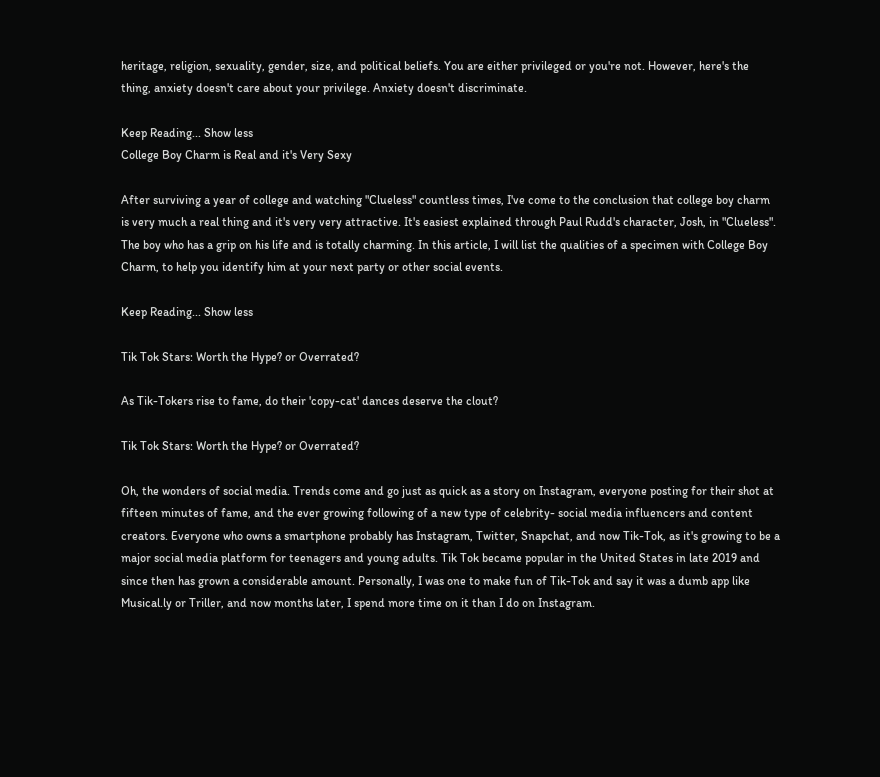heritage, religion, sexuality, gender, size, and political beliefs. You are either privileged or you're not. However, here's the thing, anxiety doesn't care about your privilege. Anxiety doesn't discriminate.

Keep Reading... Show less
College Boy Charm is Real and it's Very Sexy

After surviving a year of college and watching "Clueless" countless times, I've come to the conclusion that college boy charm is very much a real thing and it's very very attractive. It's easiest explained through Paul Rudd's character, Josh, in "Clueless". The boy who has a grip on his life and is totally charming. In this article, I will list the qualities of a specimen with College Boy Charm, to help you identify him at your next party or other social events.

Keep Reading... Show less

Tik Tok Stars: Worth the Hype? or Overrated?

As Tik-Tokers rise to fame, do their 'copy-cat' dances deserve the clout?

Tik Tok Stars: Worth the Hype? or Overrated?

Oh, the wonders of social media. Trends come and go just as quick as a story on Instagram, everyone posting for their shot at fifteen minutes of fame, and the ever growing following of a new type of celebrity- social media influencers and content creators. Everyone who owns a smartphone probably has Instagram, Twitter, Snapchat, and now Tik-Tok, as it's growing to be a major social media platform for teenagers and young adults. Tik Tok became popular in the United States in late 2019 and since then has grown a considerable amount. Personally, I was one to make fun of Tik-Tok and say it was a dumb app like Musical.ly or Triller, and now months later, I spend more time on it than I do on Instagram.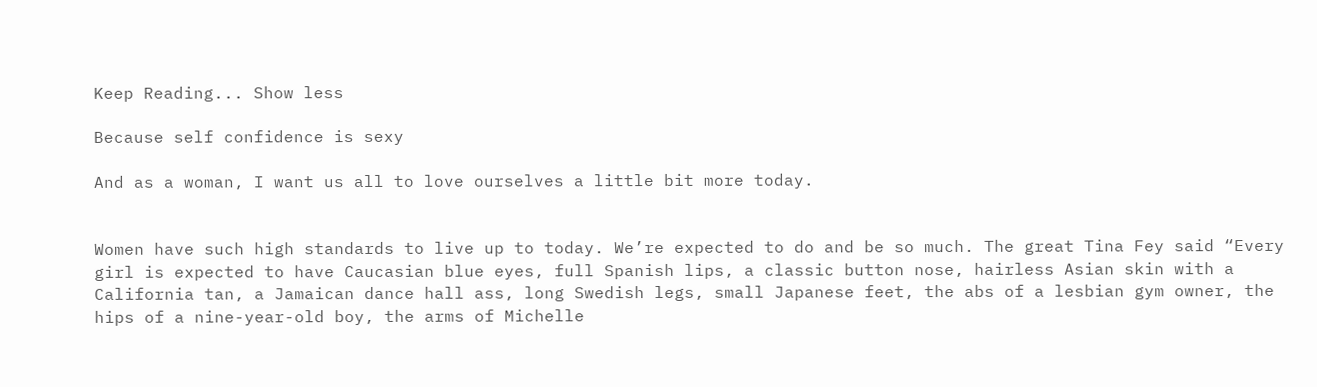Keep Reading... Show less

Because self confidence is sexy

And as a woman, I want us all to love ourselves a little bit more today.


Women have such high standards to live up to today. We’re expected to do and be so much. The great Tina Fey said “Every girl is expected to have Caucasian blue eyes, full Spanish lips, a classic button nose, hairless Asian skin with a California tan, a Jamaican dance hall ass, long Swedish legs, small Japanese feet, the abs of a lesbian gym owner, the hips of a nine-year-old boy, the arms of Michelle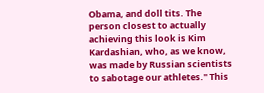Obama, and doll tits. The person closest to actually achieving this look is Kim Kardashian, who, as we know, was made by Russian scientists to sabotage our athletes." This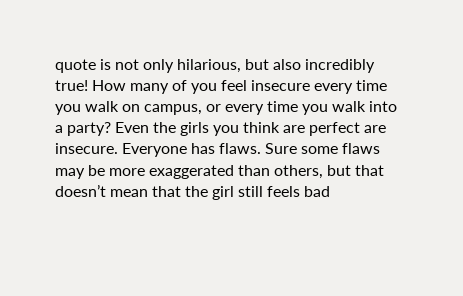quote is not only hilarious, but also incredibly true! How many of you feel insecure every time you walk on campus, or every time you walk into a party? Even the girls you think are perfect are insecure. Everyone has flaws. Sure some flaws may be more exaggerated than others, but that doesn’t mean that the girl still feels bad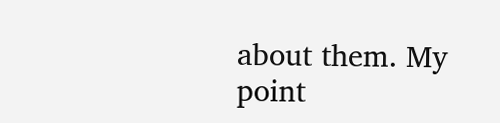about them. My point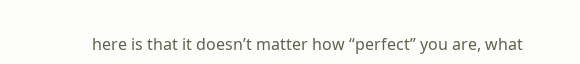here is that it doesn’t matter how “perfect” you are, what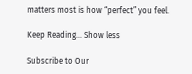matters most is how “perfect” you feel.

Keep Reading... Show less

Subscribe to Our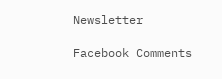Newsletter

Facebook Comments